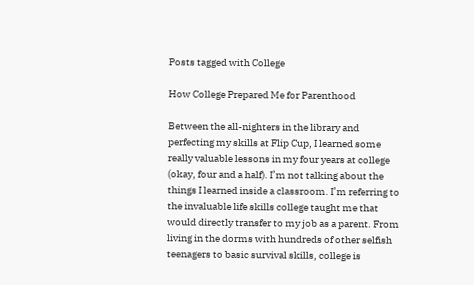Posts tagged with College

How College Prepared Me for Parenthood

Between the all-nighters in the library and perfecting my skills at Flip Cup, I learned some really valuable lessons in my four years at college (okay, four and a half). I’m not talking about the things I learned inside a classroom. I’m referring to the invaluable life skills college taught me that would directly transfer to my job as a parent. From living in the dorms with hundreds of other selfish teenagers to basic survival skills, college is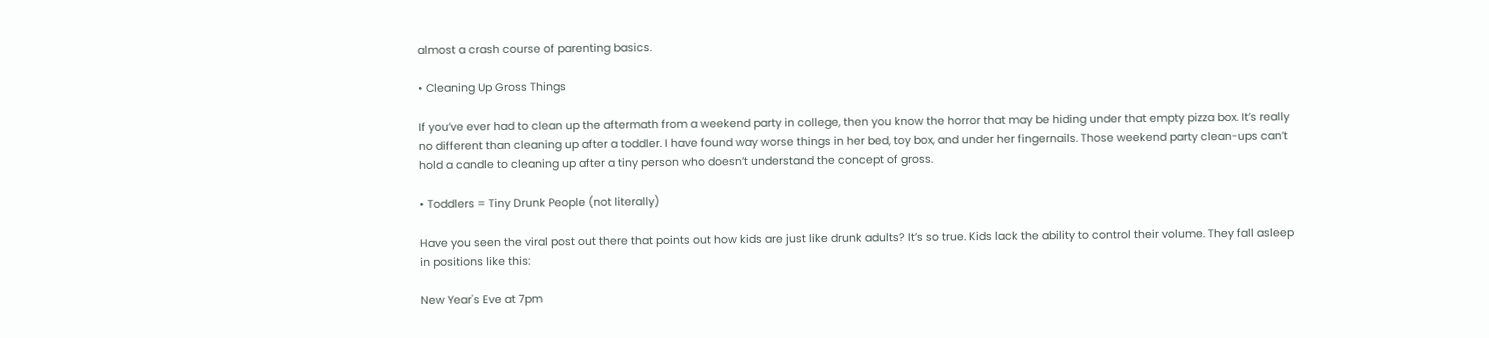almost a crash course of parenting basics.

• Cleaning Up Gross Things

If you’ve ever had to clean up the aftermath from a weekend party in college, then you know the horror that may be hiding under that empty pizza box. It’s really no different than cleaning up after a toddler. I have found way worse things in her bed, toy box, and under her fingernails. Those weekend party clean-ups can’t hold a candle to cleaning up after a tiny person who doesn’t understand the concept of gross.

• Toddlers = Tiny Drunk People (not literally)

Have you seen the viral post out there that points out how kids are just like drunk adults? It’s so true. Kids lack the ability to control their volume. They fall asleep in positions like this:

New Year's Eve at 7pm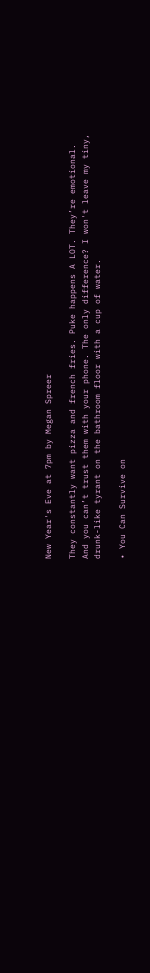New Year's Eve at 7pm by Megan Spreer

They constantly want pizza and french fries. Puke happens A LOT. They’re emotional. And you can’t trust them with your phone. The only difference? I won't leave my tiny, drunk-like tyrant on the bathroom floor with a cup of water.

• You Can Survive on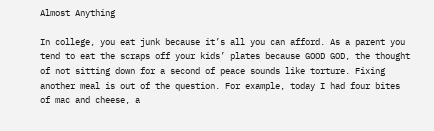Almost Anything

In college, you eat junk because it’s all you can afford. As a parent you tend to eat the scraps off your kids’ plates because GOOD GOD, the thought of not sitting down for a second of peace sounds like torture. Fixing another meal is out of the question. For example, today I had four bites of mac and cheese, a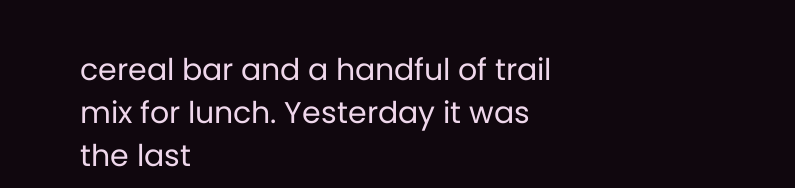cereal bar and a handful of trail mix for lunch. Yesterday it was the last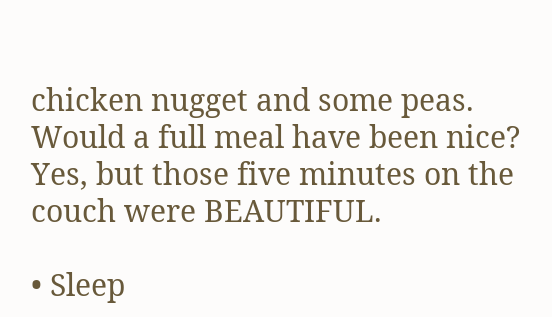chicken nugget and some peas. Would a full meal have been nice? Yes, but those five minutes on the couch were BEAUTIFUL.

• Sleep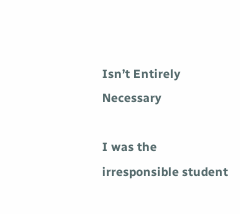Isn’t Entirely Necessary

I was the irresponsible student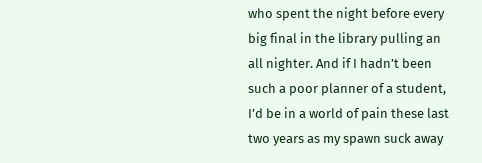who spent the night before every big final in the library pulling an all nighter. And if I hadn’t been such a poor planner of a student, I’d be in a world of pain these last two years as my spawn suck away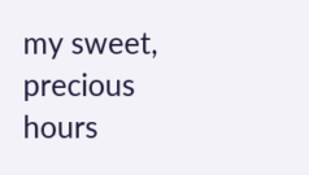my sweet, precious hours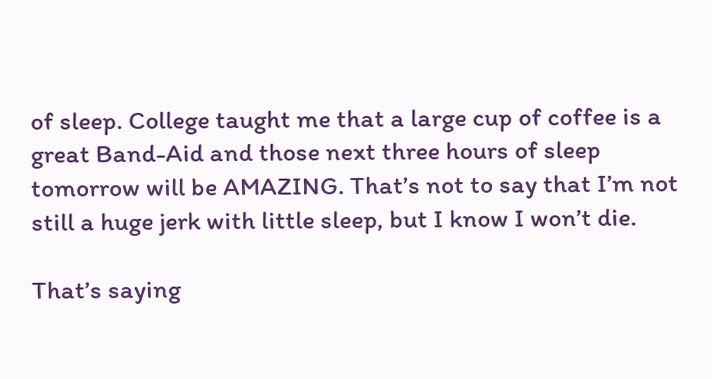of sleep. College taught me that a large cup of coffee is a great Band-Aid and those next three hours of sleep tomorrow will be AMAZING. That’s not to say that I’m not still a huge jerk with little sleep, but I know I won’t die.

That’s saying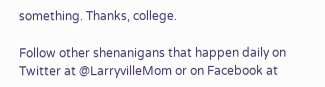something. Thanks, college.

Follow other shenanigans that happen daily on Twitter at @LarryvilleMom or on Facebook at